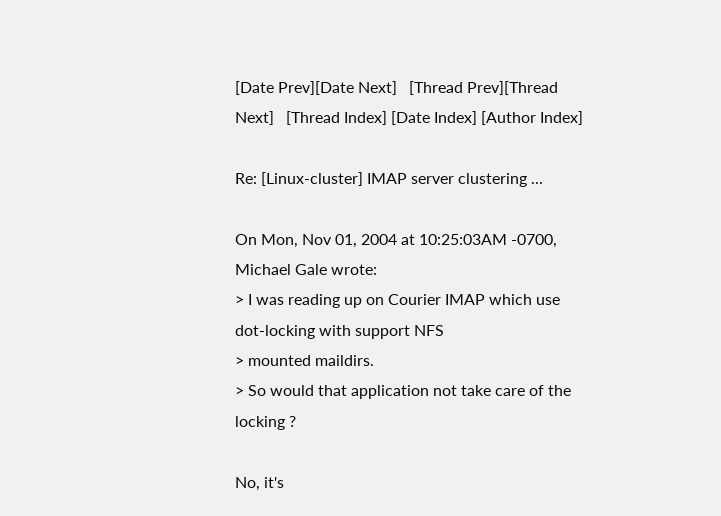[Date Prev][Date Next]   [Thread Prev][Thread Next]   [Thread Index] [Date Index] [Author Index]

Re: [Linux-cluster] IMAP server clustering ...

On Mon, Nov 01, 2004 at 10:25:03AM -0700, Michael Gale wrote:
> I was reading up on Courier IMAP which use dot-locking with support NFS
> mounted maildirs.
> So would that application not take care of the locking ?

No, it's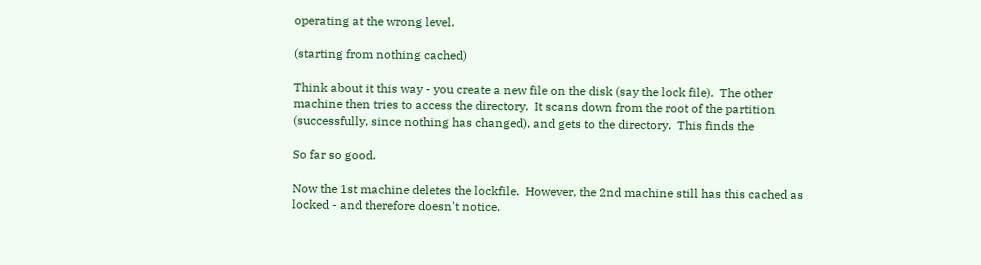operating at the wrong level.

(starting from nothing cached)

Think about it this way - you create a new file on the disk (say the lock file).  The other
machine then tries to access the directory.  It scans down from the root of the partition
(successfully, since nothing has changed), and gets to the directory.  This finds the

So far so good.

Now the 1st machine deletes the lockfile.  However, the 2nd machine still has this cached as
locked - and therefore doesn't notice.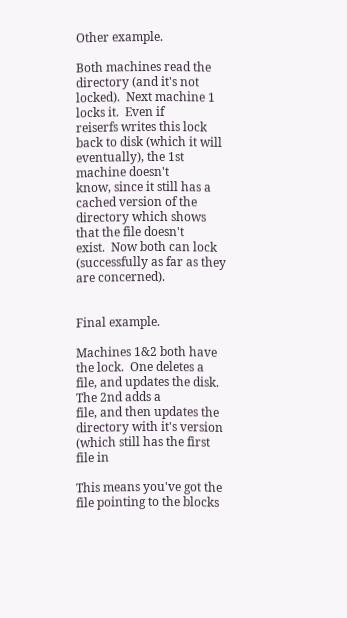Other example.

Both machines read the directory (and it's not locked).  Next machine 1 locks it.  Even if
reiserfs writes this lock back to disk (which it will eventually), the 1st machine doesn't
know, since it still has a cached version of the directory which shows that the file doesn't
exist.  Now both can lock (successfully as far as they are concerned).


Final example.

Machines 1&2 both have the lock.  One deletes a file, and updates the disk.  The 2nd adds a
file, and then updates the directory with it's version (which still has the first file in

This means you've got the file pointing to the blocks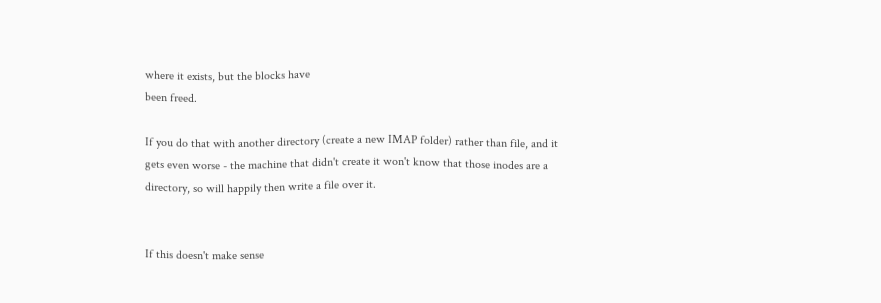where it exists, but the blocks have
been freed.

If you do that with another directory (create a new IMAP folder) rather than file, and it
gets even worse - the machine that didn't create it won't know that those inodes are a
directory, so will happily then write a file over it.


If this doesn't make sense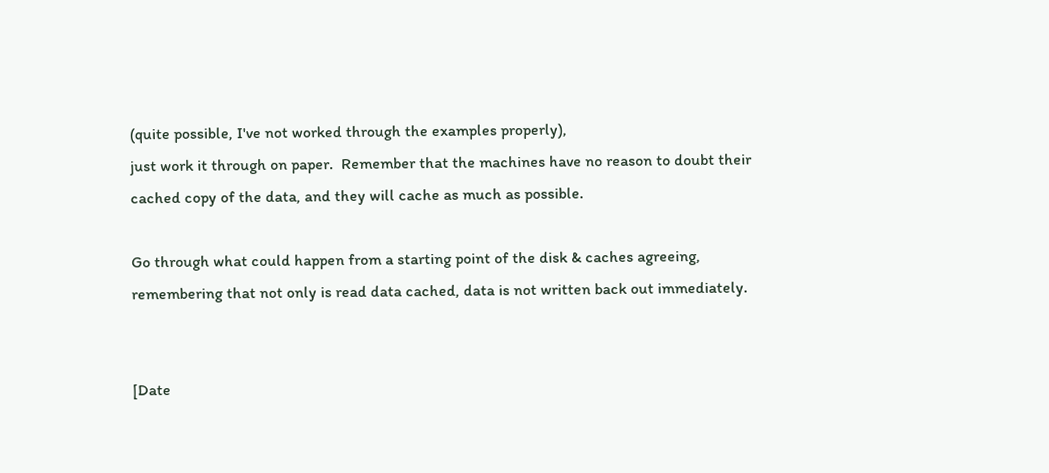(quite possible, I've not worked through the examples properly),
just work it through on paper.  Remember that the machines have no reason to doubt their
cached copy of the data, and they will cache as much as possible.

Go through what could happen from a starting point of the disk & caches agreeing,
remembering that not only is read data cached, data is not written back out immediately.


[Date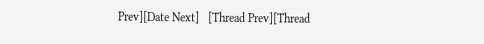Prev][Date Next]   [Thread Prev][Thread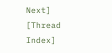Next]   [Thread Index]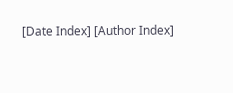[Date Index] [Author Index]